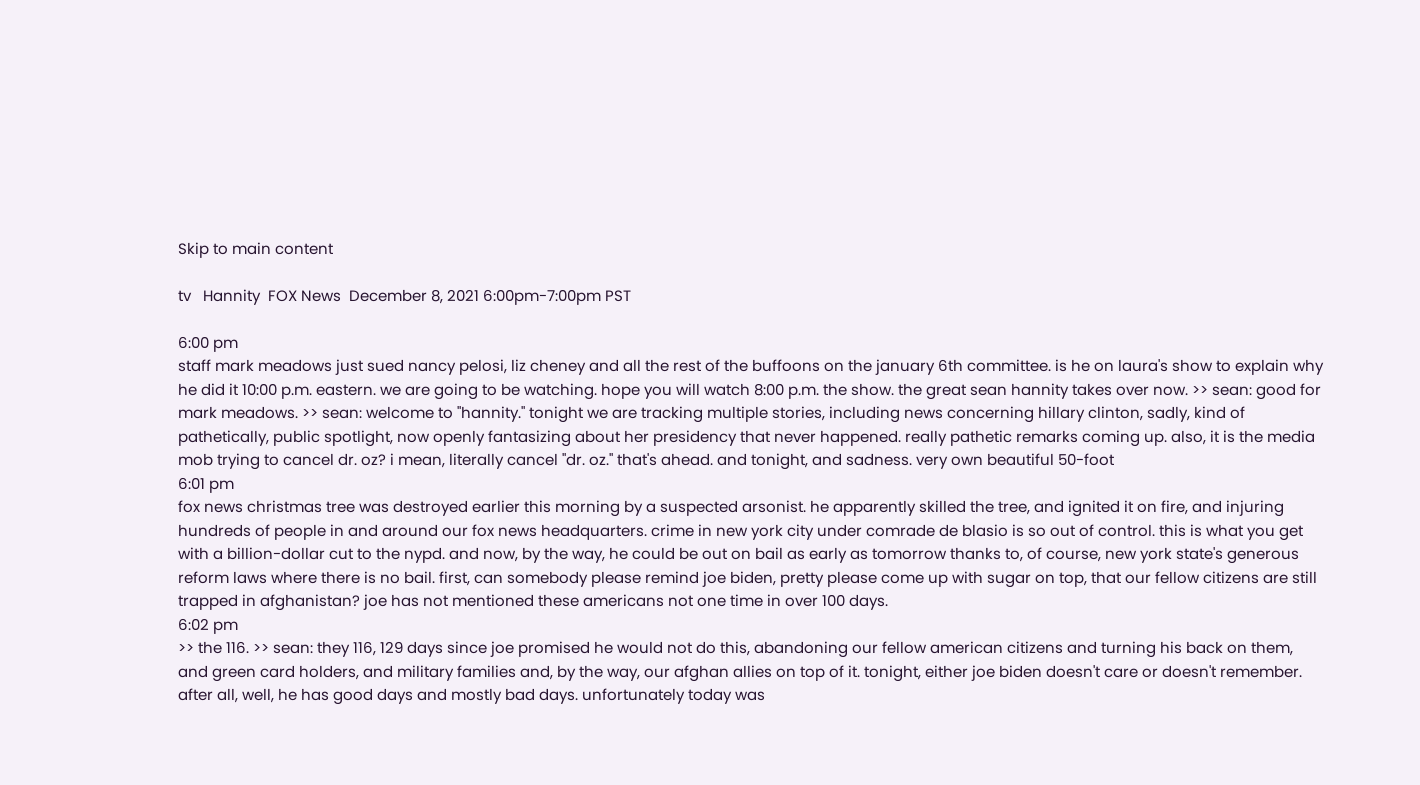Skip to main content

tv   Hannity  FOX News  December 8, 2021 6:00pm-7:00pm PST

6:00 pm
staff mark meadows just sued nancy pelosi, liz cheney and all the rest of the buffoons on the january 6th committee. is he on laura's show to explain why he did it 10:00 p.m. eastern. we are going to be watching. hope you will watch 8:00 p.m. the show. the great sean hannity takes over now. >> sean: good for mark meadows. >> sean: welcome to "hannity." tonight we are tracking multiple stories, including news concerning hillary clinton, sadly, kind of pathetically, public spotlight, now openly fantasizing about her presidency that never happened. really pathetic remarks coming up. also, it is the media mob trying to cancel dr. oz? i mean, literally cancel "dr. oz." that's ahead. and tonight, and sadness. very own beautiful 50-foot
6:01 pm
fox news christmas tree was destroyed earlier this morning by a suspected arsonist. he apparently skilled the tree, and ignited it on fire, and injuring hundreds of people in and around our fox news headquarters. crime in new york city under comrade de blasio is so out of control. this is what you get with a billion-dollar cut to the nypd. and now, by the way, he could be out on bail as early as tomorrow thanks to, of course, new york state's generous reform laws where there is no bail. first, can somebody please remind joe biden, pretty please come up with sugar on top, that our fellow citizens are still trapped in afghanistan? joe has not mentioned these americans not one time in over 100 days.
6:02 pm
>> the 116. >> sean: they 116, 129 days since joe promised he would not do this, abandoning our fellow american citizens and turning his back on them, and green card holders, and military families and, by the way, our afghan allies on top of it. tonight, either joe biden doesn't care or doesn't remember. after all, well, he has good days and mostly bad days. unfortunately today was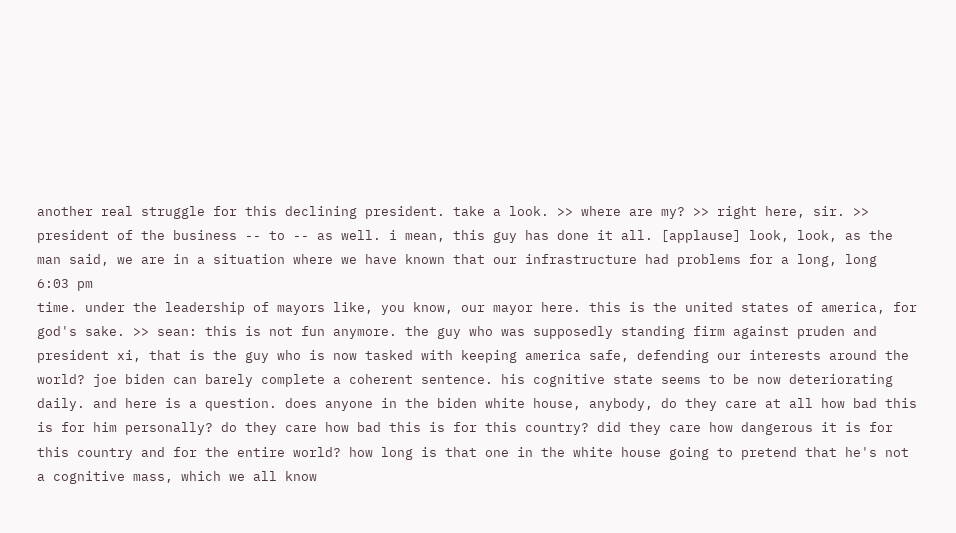another real struggle for this declining president. take a look. >> where are my? >> right here, sir. >> president of the business -- to -- as well. i mean, this guy has done it all. [applause] look, look, as the man said, we are in a situation where we have known that our infrastructure had problems for a long, long
6:03 pm
time. under the leadership of mayors like, you know, our mayor here. this is the united states of america, for god's sake. >> sean: this is not fun anymore. the guy who was supposedly standing firm against pruden and president xi, that is the guy who is now tasked with keeping america safe, defending our interests around the world? joe biden can barely complete a coherent sentence. his cognitive state seems to be now deteriorating daily. and here is a question. does anyone in the biden white house, anybody, do they care at all how bad this is for him personally? do they care how bad this is for this country? did they care how dangerous it is for this country and for the entire world? how long is that one in the white house going to pretend that he's not a cognitive mass, which we all know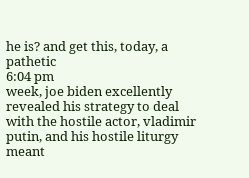he is? and get this, today, a pathetic
6:04 pm
week, joe biden excellently revealed his strategy to deal with the hostile actor, vladimir putin, and his hostile liturgy meant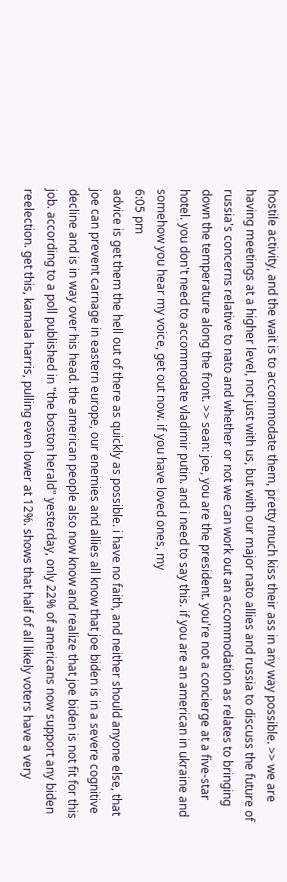hostile activity, and the wait is to accommodate them, pretty much kiss their ass in any way possible. >> we are having meetings at a higher level, not just with us, but with our major nato allies and russia to discuss the future of russia's concerns relative to nato and whether or not we can work out an accommodation as relates to bringing down the temperature along the front. >> sean: joe, you are the president. you're not a concierge at a five-star hotel. you don't need to accommodate vladimir putin. and i need to say this. if you are an american in ukraine and somehow you hear my voice, get out now. if you have loved ones, my
6:05 pm
advice is get them the hell out of there as quickly as possible. i have no faith, and neither should anyone else, that joe can prevent carnage in eastern europe, our enemies and allies all know that joe biden is in a severe cognitive decline and is in way over his head. the american people also now know and realize that joe biden is not fit for this job. according to a poll published in "the boston herald" yesterday, only 22% of americans now support any biden reelection. get this, kamala harris, pulling even lower at 12%. shows that half of all likely voters have a very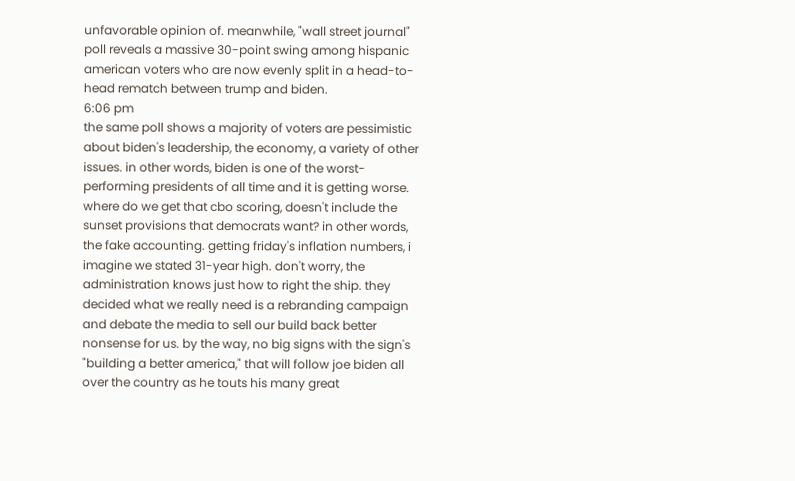unfavorable opinion of. meanwhile, "wall street journal" poll reveals a massive 30-point swing among hispanic american voters who are now evenly split in a head-to-head rematch between trump and biden.
6:06 pm
the same poll shows a majority of voters are pessimistic about biden's leadership, the economy, a variety of other issues. in other words, biden is one of the worst-performing presidents of all time and it is getting worse. where do we get that cbo scoring, doesn't include the sunset provisions that democrats want? in other words, the fake accounting. getting friday's inflation numbers, i imagine we stated 31-year high. don't worry, the administration knows just how to right the ship. they decided what we really need is a rebranding campaign and debate the media to sell our build back better nonsense for us. by the way, no big signs with the sign's "building a better america," that will follow joe biden all over the country as he touts his many great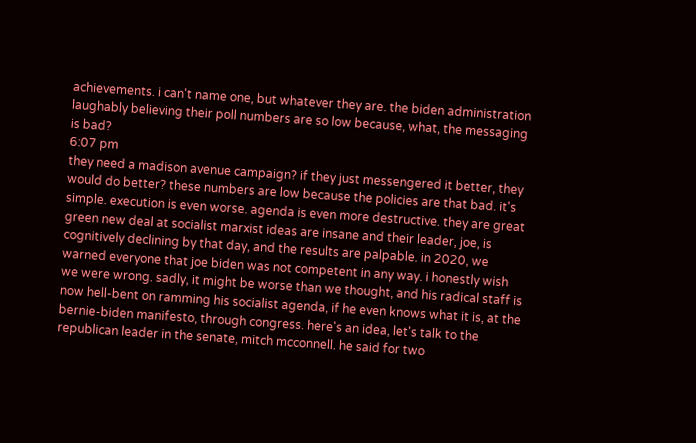achievements. i can't name one, but whatever they are. the biden administration laughably believing their poll numbers are so low because, what, the messaging is bad?
6:07 pm
they need a madison avenue campaign? if they just messengered it better, they would do better? these numbers are low because the policies are that bad. it's simple. execution is even worse. agenda is even more destructive. they are great green new deal at socialist marxist ideas are insane and their leader, joe, is cognitively declining by that day, and the results are palpable. in 2020, we warned everyone that joe biden was not competent in any way. i honestly wish we were wrong. sadly, it might be worse than we thought, and his radical staff is now hell-bent on ramming his socialist agenda, if he even knows what it is, at the bernie-biden manifesto, through congress. here's an idea, let's talk to the republican leader in the senate, mitch mcconnell. he said for two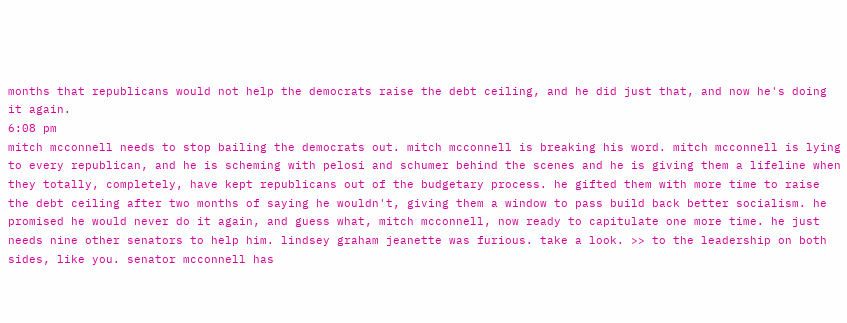months that republicans would not help the democrats raise the debt ceiling, and he did just that, and now he's doing it again.
6:08 pm
mitch mcconnell needs to stop bailing the democrats out. mitch mcconnell is breaking his word. mitch mcconnell is lying to every republican, and he is scheming with pelosi and schumer behind the scenes and he is giving them a lifeline when they totally, completely, have kept republicans out of the budgetary process. he gifted them with more time to raise the debt ceiling after two months of saying he wouldn't, giving them a window to pass build back better socialism. he promised he would never do it again, and guess what, mitch mcconnell, now ready to capitulate one more time. he just needs nine other senators to help him. lindsey graham jeanette was furious. take a look. >> to the leadership on both sides, like you. senator mcconnell has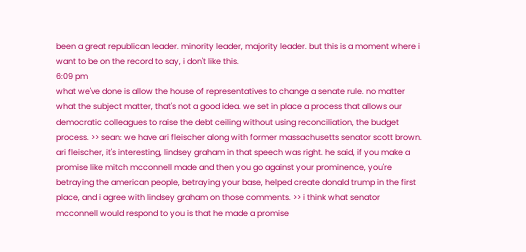been a great republican leader. minority leader, majority leader. but this is a moment where i want to be on the record to say, i don't like this.
6:09 pm
what we've done is allow the house of representatives to change a senate rule. no matter what the subject matter, that's not a good idea. we set in place a process that allows our democratic colleagues to raise the debt ceiling without using reconciliation, the budget process. >> sean: we have ari fleischer along with former massachusetts senator scott brown. ari fleischer, it's interesting, lindsey graham in that speech was right. he said, if you make a promise like mitch mcconnell made and then you go against your prominence, you're betraying the american people, betraying your base, helped create donald trump in the first place, and i agree with lindsey graham on those comments. >> i think what senator mcconnell would respond to you is that he made a promise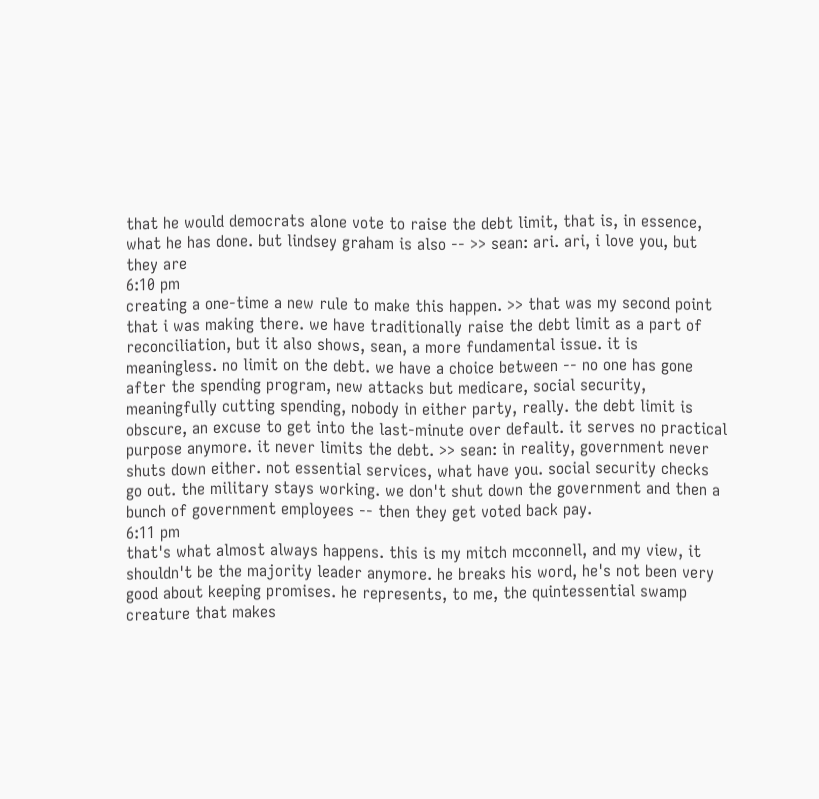that he would democrats alone vote to raise the debt limit, that is, in essence, what he has done. but lindsey graham is also -- >> sean: ari. ari, i love you, but they are
6:10 pm
creating a one-time a new rule to make this happen. >> that was my second point that i was making there. we have traditionally raise the debt limit as a part of reconciliation, but it also shows, sean, a more fundamental issue. it is meaningless. no limit on the debt. we have a choice between -- no one has gone after the spending program, new attacks but medicare, social security, meaningfully cutting spending, nobody in either party, really. the debt limit is obscure, an excuse to get into the last-minute over default. it serves no practical purpose anymore. it never limits the debt. >> sean: in reality, government never shuts down either. not essential services, what have you. social security checks go out. the military stays working. we don't shut down the government and then a bunch of government employees -- then they get voted back pay.
6:11 pm
that's what almost always happens. this is my mitch mcconnell, and my view, it shouldn't be the majority leader anymore. he breaks his word, he's not been very good about keeping promises. he represents, to me, the quintessential swamp creature that makes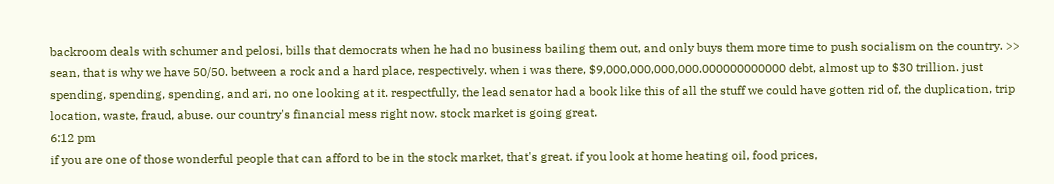backroom deals with schumer and pelosi, bills that democrats when he had no business bailing them out, and only buys them more time to push socialism on the country. >> sean, that is why we have 50/50. between a rock and a hard place, respectively. when i was there, $9,000,000,000,000.000000000000 debt, almost up to $30 trillion. just spending, spending, spending, and ari, no one looking at it. respectfully, the lead senator had a book like this of all the stuff we could have gotten rid of, the duplication, trip location, waste, fraud, abuse. our country's financial mess right now. stock market is going great.
6:12 pm
if you are one of those wonderful people that can afford to be in the stock market, that's great. if you look at home heating oil, food prices,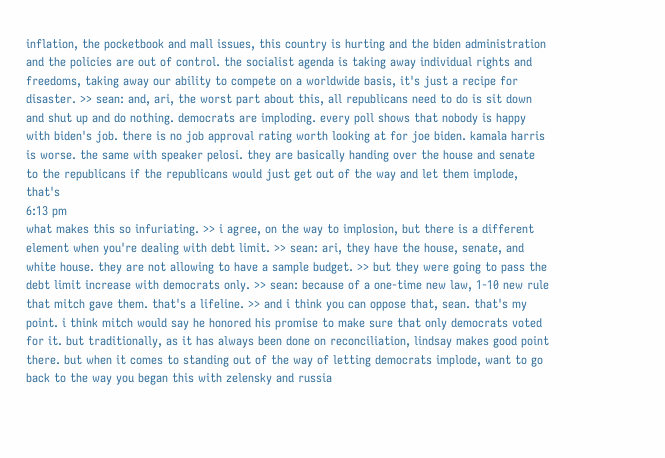inflation, the pocketbook and mall issues, this country is hurting and the biden administration and the policies are out of control. the socialist agenda is taking away individual rights and freedoms, taking away our ability to compete on a worldwide basis, it's just a recipe for disaster. >> sean: and, ari, the worst part about this, all republicans need to do is sit down and shut up and do nothing. democrats are imploding. every poll shows that nobody is happy with biden's job. there is no job approval rating worth looking at for joe biden. kamala harris is worse. the same with speaker pelosi. they are basically handing over the house and senate to the republicans if the republicans would just get out of the way and let them implode, that's
6:13 pm
what makes this so infuriating. >> i agree, on the way to implosion, but there is a different element when you're dealing with debt limit. >> sean: ari, they have the house, senate, and white house. they are not allowing to have a sample budget. >> but they were going to pass the debt limit increase with democrats only. >> sean: because of a one-time new law, 1-10 new rule that mitch gave them. that's a lifeline. >> and i think you can oppose that, sean. that's my point. i think mitch would say he honored his promise to make sure that only democrats voted for it. but traditionally, as it has always been done on reconciliation, lindsay makes good point there. but when it comes to standing out of the way of letting democrats implode, want to go back to the way you began this with zelensky and russia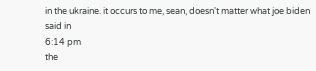in the ukraine. it occurs to me, sean, doesn't matter what joe biden said in
6:14 pm
the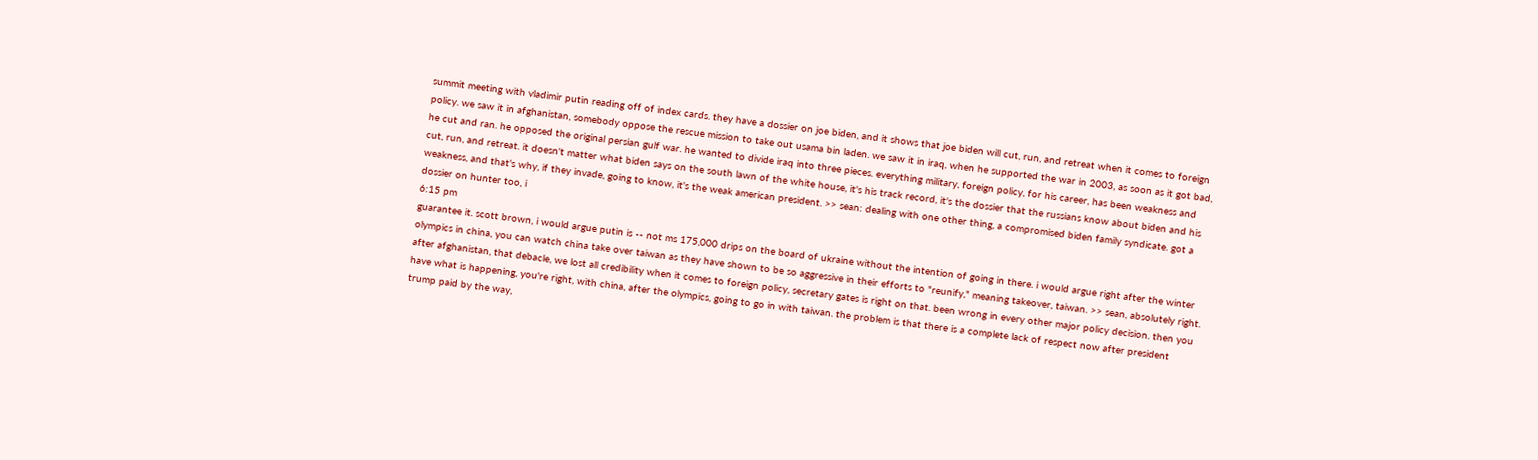summit meeting with vladimir putin reading off of index cards. they have a dossier on joe biden, and it shows that joe biden will cut, run, and retreat when it comes to foreign policy. we saw it in afghanistan, somebody oppose the rescue mission to take out usama bin laden. we saw it in iraq, when he supported the war in 2003, as soon as it got bad, he cut and ran. he opposed the original persian gulf war. he wanted to divide iraq into three pieces. everything military, foreign policy, for his career, has been weakness and cut, run, and retreat. it doesn't matter what biden says on the south lawn of the white house, it's his track record, it's the dossier that the russians know about biden and his weakness, and that's why, if they invade, going to know, it's the weak american president. >> sean: dealing with one other thing, a compromised biden family syndicate. got a dossier on hunter too, i
6:15 pm
guarantee it. scott brown, i would argue putin is -- not ms 175,000 drips on the board of ukraine without the intention of going in there. i would argue right after the winter olympics in china, you can watch china take over taiwan as they have shown to be so aggressive in their efforts to "reunify," meaning takeover, taiwan. >> sean, absolutely right. after afghanistan, that debacle, we lost all credibility when it comes to foreign policy, secretary gates is right on that. been wrong in every other major policy decision. then you have what is happening, you're right, with china, after the olympics, going to go in with taiwan. the problem is that there is a complete lack of respect now after president trump paid by the way,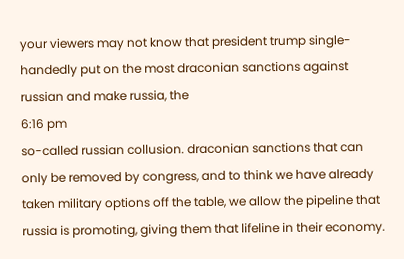your viewers may not know that president trump single-handedly put on the most draconian sanctions against russian and make russia, the
6:16 pm
so-called russian collusion. draconian sanctions that can only be removed by congress, and to think we have already taken military options off the table, we allow the pipeline that russia is promoting, giving them that lifeline in their economy.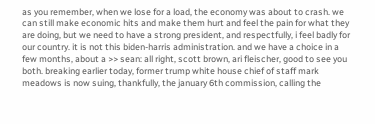as you remember, when we lose for a load, the economy was about to crash. we can still make economic hits and make them hurt and feel the pain for what they are doing, but we need to have a strong president, and respectfully, i feel badly for our country. it is not this biden-harris administration. and we have a choice in a few months, about a >> sean: all right, scott brown, ari fleischer, good to see you both. breaking earlier today, former trump white house chief of staff mark meadows is now suing, thankfully, the january 6th commission, calling the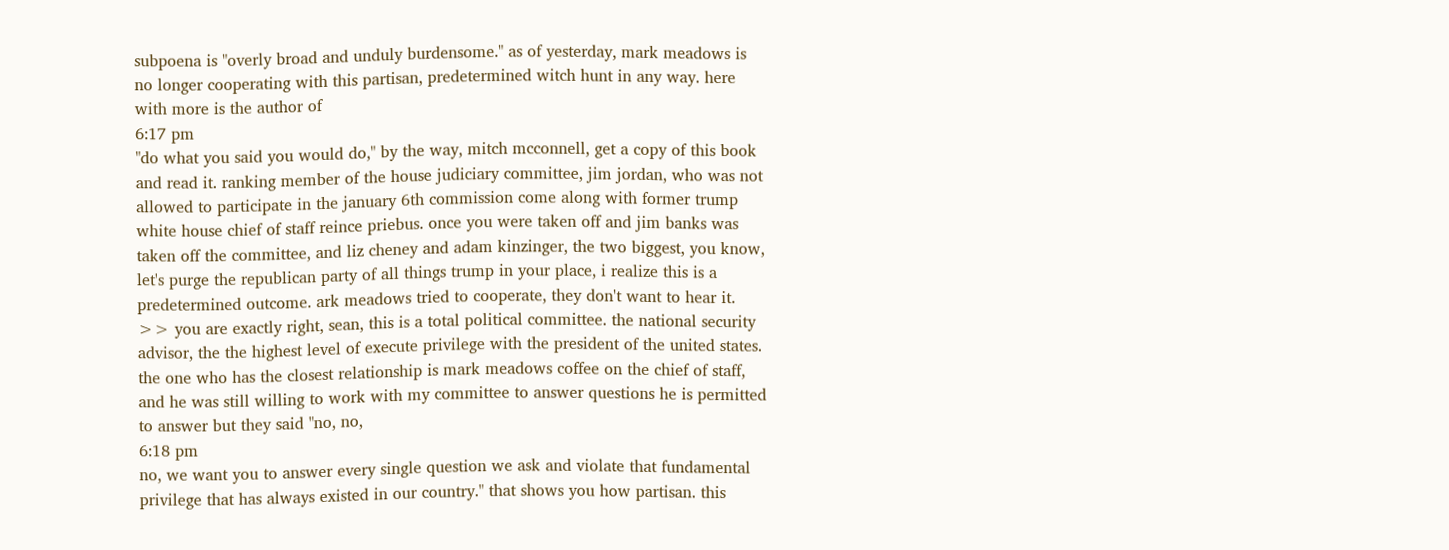subpoena is "overly broad and unduly burdensome." as of yesterday, mark meadows is no longer cooperating with this partisan, predetermined witch hunt in any way. here with more is the author of
6:17 pm
"do what you said you would do," by the way, mitch mcconnell, get a copy of this book and read it. ranking member of the house judiciary committee, jim jordan, who was not allowed to participate in the january 6th commission come along with former trump white house chief of staff reince priebus. once you were taken off and jim banks was taken off the committee, and liz cheney and adam kinzinger, the two biggest, you know, let's purge the republican party of all things trump in your place, i realize this is a predetermined outcome. ark meadows tried to cooperate, they don't want to hear it. >> you are exactly right, sean, this is a total political committee. the national security advisor, the the highest level of execute privilege with the president of the united states. the one who has the closest relationship is mark meadows coffee on the chief of staff, and he was still willing to work with my committee to answer questions he is permitted to answer but they said "no, no,
6:18 pm
no, we want you to answer every single question we ask and violate that fundamental privilege that has always existed in our country." that shows you how partisan. this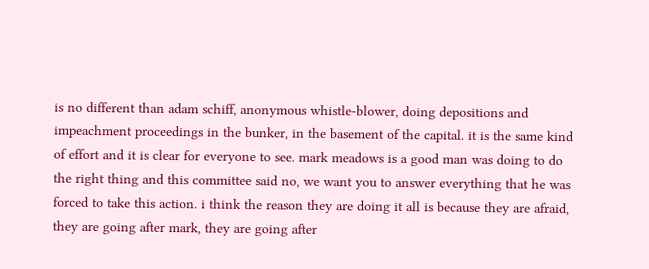is no different than adam schiff, anonymous whistle-blower, doing depositions and impeachment proceedings in the bunker, in the basement of the capital. it is the same kind of effort and it is clear for everyone to see. mark meadows is a good man was doing to do the right thing and this committee said no, we want you to answer everything that he was forced to take this action. i think the reason they are doing it all is because they are afraid, they are going after mark, they are going after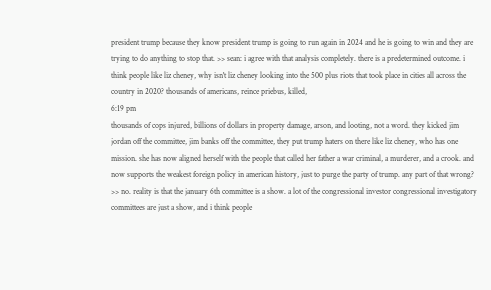president trump because they know president trump is going to run again in 2024 and he is going to win and they are trying to do anything to stop that. >> sean: i agree with that analysis completely. there is a predetermined outcome. i think people like liz cheney, why isn't liz cheney looking into the 500 plus riots that took place in cities all across the country in 2020? thousands of americans, reince priebus, killed,
6:19 pm
thousands of cops injured, billions of dollars in property damage, arson, and looting, not a word. they kicked jim jordan off the committee, jim banks off the committee, they put trump haters on there like liz cheney, who has one mission. she has now aligned herself with the people that called her father a war criminal, a murderer, and a crook. and now supports the weakest foreign policy in american history, just to purge the party of trump. any part of that wrong? >> no. reality is that the january 6th committee is a show. a lot of the congressional investor congressional investigatory committees are just a show, and i think people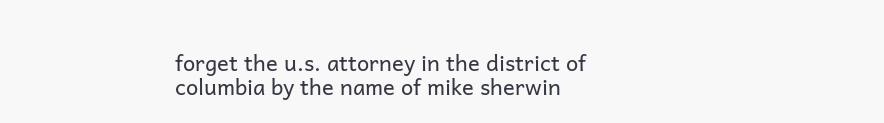forget the u.s. attorney in the district of columbia by the name of mike sherwin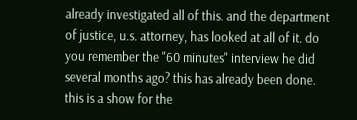already investigated all of this. and the department of justice, u.s. attorney, has looked at all of it. do you remember the "60 minutes" interview he did several months ago? this has already been done. this is a show for the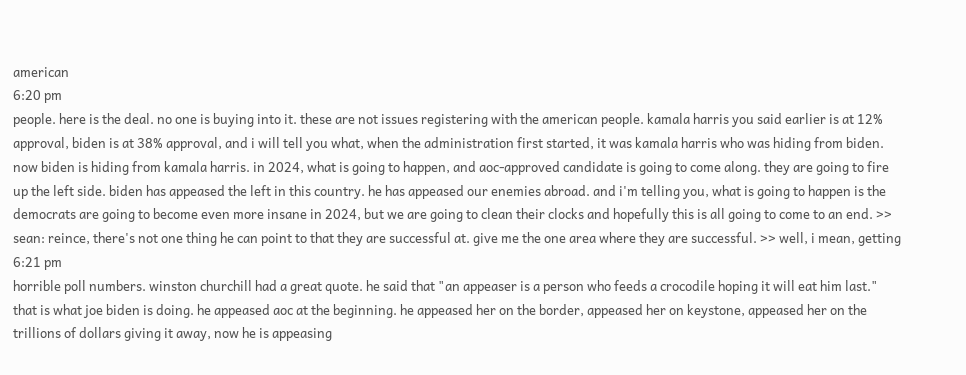american
6:20 pm
people. here is the deal. no one is buying into it. these are not issues registering with the american people. kamala harris you said earlier is at 12% approval, biden is at 38% approval, and i will tell you what, when the administration first started, it was kamala harris who was hiding from biden. now biden is hiding from kamala harris. in 2024, what is going to happen, and aoc-approved candidate is going to come along. they are going to fire up the left side. biden has appeased the left in this country. he has appeased our enemies abroad. and i'm telling you, what is going to happen is the democrats are going to become even more insane in 2024, but we are going to clean their clocks and hopefully this is all going to come to an end. >> sean: reince, there's not one thing he can point to that they are successful at. give me the one area where they are successful. >> well, i mean, getting
6:21 pm
horrible poll numbers. winston churchill had a great quote. he said that "an appeaser is a person who feeds a crocodile hoping it will eat him last." that is what joe biden is doing. he appeased aoc at the beginning. he appeased her on the border, appeased her on keystone, appeased her on the trillions of dollars giving it away, now he is appeasing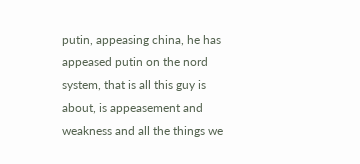putin, appeasing china, he has appeased putin on the nord system, that is all this guy is about, is appeasement and weakness and all the things we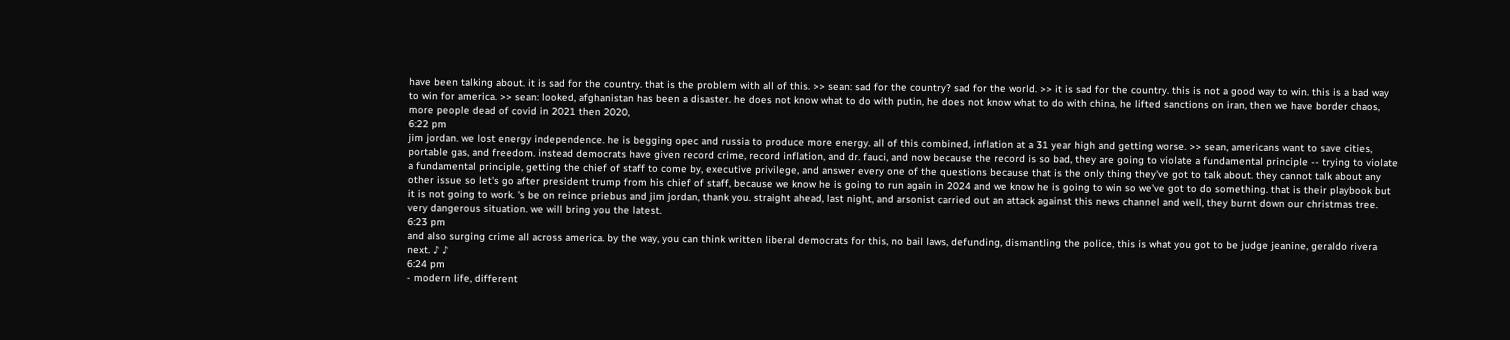have been talking about. it is sad for the country. that is the problem with all of this. >> sean: sad for the country? sad for the world. >> it is sad for the country. this is not a good way to win. this is a bad way to win for america. >> sean: looked, afghanistan has been a disaster. he does not know what to do with putin, he does not know what to do with china, he lifted sanctions on iran, then we have border chaos, more people dead of covid in 2021 then 2020,
6:22 pm
jim jordan. we lost energy independence. he is begging opec and russia to produce more energy. all of this combined, inflation at a 31 year high and getting worse. >> sean, americans want to save cities, portable gas, and freedom. instead democrats have given record crime, record inflation, and dr. fauci, and now because the record is so bad, they are going to violate a fundamental principle -- trying to violate a fundamental principle, getting the chief of staff to come by, executive privilege, and answer every one of the questions because that is the only thing they've got to talk about. they cannot talk about any other issue so let's go after president trump from his chief of staff, because we know he is going to run again in 2024 and we know he is going to win so we've got to do something. that is their playbook but it is not going to work. 's be on reince priebus and jim jordan, thank you. straight ahead, last night, and arsonist carried out an attack against this news channel and well, they burnt down our christmas tree. very dangerous situation. we will bring you the latest.
6:23 pm
and also surging crime all across america. by the way, you can think written liberal democrats for this, no bail laws, defunding, dismantling the police, this is what you got to be judge jeanine, geraldo rivera next. ♪ ♪
6:24 pm
- modern life, different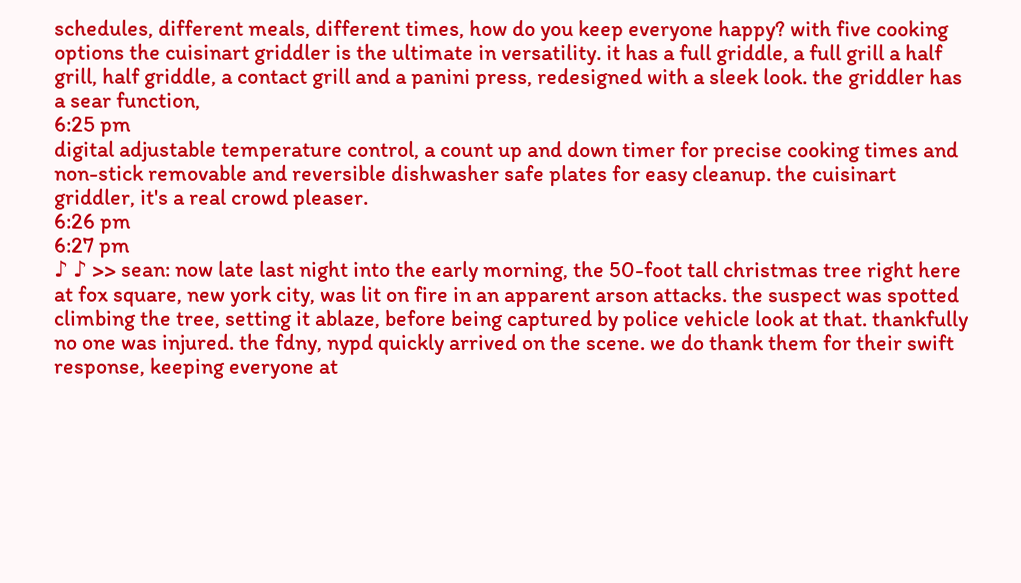schedules, different meals, different times, how do you keep everyone happy? with five cooking options the cuisinart griddler is the ultimate in versatility. it has a full griddle, a full grill a half grill, half griddle, a contact grill and a panini press, redesigned with a sleek look. the griddler has a sear function,
6:25 pm
digital adjustable temperature control, a count up and down timer for precise cooking times and non-stick removable and reversible dishwasher safe plates for easy cleanup. the cuisinart griddler, it's a real crowd pleaser.
6:26 pm
6:27 pm
♪ ♪ >> sean: now late last night into the early morning, the 50-foot tall christmas tree right here at fox square, new york city, was lit on fire in an apparent arson attacks. the suspect was spotted climbing the tree, setting it ablaze, before being captured by police vehicle look at that. thankfully no one was injured. the fdny, nypd quickly arrived on the scene. we do thank them for their swift response, keeping everyone at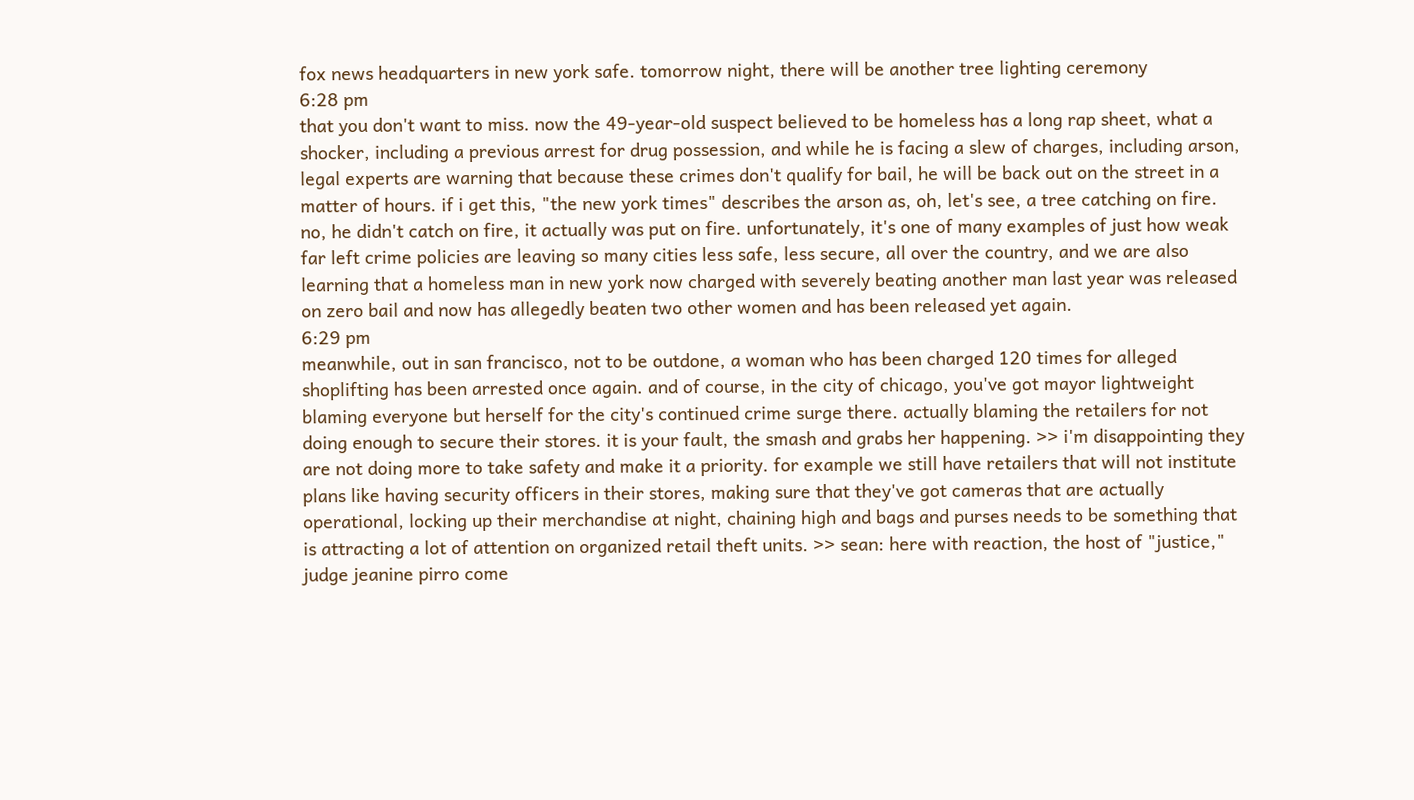fox news headquarters in new york safe. tomorrow night, there will be another tree lighting ceremony
6:28 pm
that you don't want to miss. now the 49-year-old suspect believed to be homeless has a long rap sheet, what a shocker, including a previous arrest for drug possession, and while he is facing a slew of charges, including arson, legal experts are warning that because these crimes don't qualify for bail, he will be back out on the street in a matter of hours. if i get this, "the new york times" describes the arson as, oh, let's see, a tree catching on fire. no, he didn't catch on fire, it actually was put on fire. unfortunately, it's one of many examples of just how weak far left crime policies are leaving so many cities less safe, less secure, all over the country, and we are also learning that a homeless man in new york now charged with severely beating another man last year was released on zero bail and now has allegedly beaten two other women and has been released yet again.
6:29 pm
meanwhile, out in san francisco, not to be outdone, a woman who has been charged 120 times for alleged shoplifting has been arrested once again. and of course, in the city of chicago, you've got mayor lightweight blaming everyone but herself for the city's continued crime surge there. actually blaming the retailers for not doing enough to secure their stores. it is your fault, the smash and grabs her happening. >> i'm disappointing they are not doing more to take safety and make it a priority. for example we still have retailers that will not institute plans like having security officers in their stores, making sure that they've got cameras that are actually operational, locking up their merchandise at night, chaining high and bags and purses needs to be something that is attracting a lot of attention on organized retail theft units. >> sean: here with reaction, the host of "justice," judge jeanine pirro come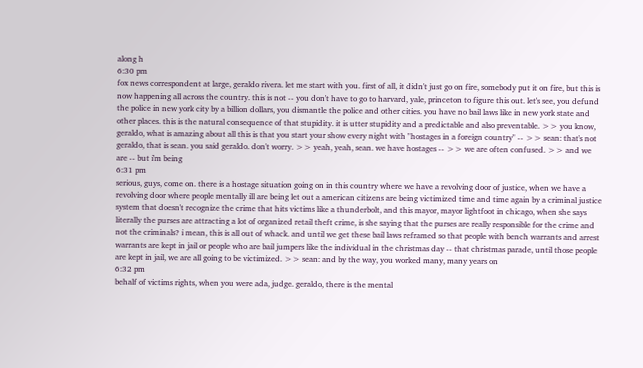along h
6:30 pm
fox news correspondent at large, geraldo rivera. let me start with you. first of all, it didn't just go on fire, somebody put it on fire, but this is now happening all across the country. this is not -- you don't have to go to harvard, yale, princeton to figure this out. let's see, you defund the police in new york city by a billion dollars, you dismantle the police and other cities. you have no bail laws like in new york state and other places. this is the natural consequence of that stupidity. it is utter stupidity and a predictable and also preventable. >> you know, geraldo, what is amazing about all this is that you start your show every night with "hostages in a foreign country" -- >> sean: that's not geraldo, that is sean. you said geraldo. don't worry. >> yeah, yeah, sean. we have hostages -- >> we are often confused. >> and we are -- but i'm being
6:31 pm
serious, guys, come on. there is a hostage situation going on in this country where we have a revolving door of justice, when we have a revolving door where people mentally ill are being let out a american citizens are being victimized time and time again by a criminal justice system that doesn't recognize the crime that hits victims like a thunderbolt, and this mayor, mayor lightfoot in chicago, when she says literally the purses are attracting a lot of organized retail theft crime, is she saying that the purses are really responsible for the crime and not the criminals? i mean, this is all out of whack. and until we get these bail laws reframed so that people with bench warrants and arrest warrants are kept in jail or people who are bail jumpers like the individual in the christmas day -- that christmas parade, until those people are kept in jail, we are all going to be victimized. >> sean: and by the way, you worked many, many years on
6:32 pm
behalf of victims rights, when you were ada, judge. geraldo, there is the mental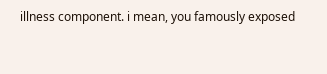illness component. i mean, you famously exposed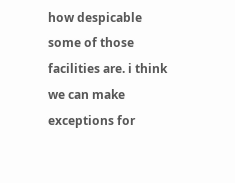how despicable some of those facilities are. i think we can make exceptions for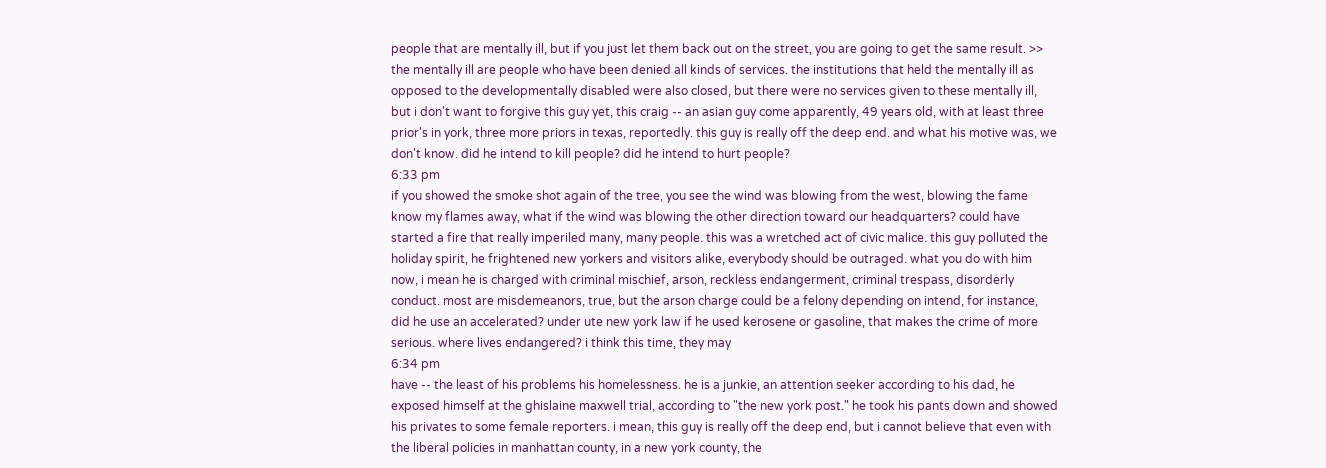people that are mentally ill, but if you just let them back out on the street, you are going to get the same result. >> the mentally ill are people who have been denied all kinds of services. the institutions that held the mentally ill as opposed to the developmentally disabled were also closed, but there were no services given to these mentally ill, but i don't want to forgive this guy yet, this craig -- an asian guy come apparently, 49 years old, with at least three prior's in york, three more priors in texas, reportedly. this guy is really off the deep end. and what his motive was, we don't know. did he intend to kill people? did he intend to hurt people?
6:33 pm
if you showed the smoke shot again of the tree, you see the wind was blowing from the west, blowing the fame know my flames away, what if the wind was blowing the other direction toward our headquarters? could have started a fire that really imperiled many, many people. this was a wretched act of civic malice. this guy polluted the holiday spirit, he frightened new yorkers and visitors alike, everybody should be outraged. what you do with him now, i mean he is charged with criminal mischief, arson, reckless endangerment, criminal trespass, disorderly conduct. most are misdemeanors, true, but the arson charge could be a felony depending on intend, for instance, did he use an accelerated? under ute new york law if he used kerosene or gasoline, that makes the crime of more serious. where lives endangered? i think this time, they may
6:34 pm
have -- the least of his problems his homelessness. he is a junkie, an attention seeker according to his dad, he exposed himself at the ghislaine maxwell trial, according to "the new york post." he took his pants down and showed his privates to some female reporters. i mean, this guy is really off the deep end, but i cannot believe that even with the liberal policies in manhattan county, in a new york county, the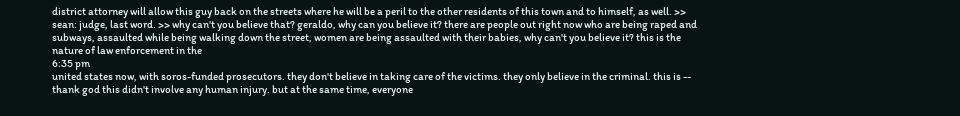district attorney will allow this guy back on the streets where he will be a peril to the other residents of this town and to himself, as well. >> sean: judge, last word. >> why can't you believe that? geraldo, why can you believe it? there are people out right now who are being raped and subways, assaulted while being walking down the street, women are being assaulted with their babies, why can't you believe it? this is the nature of law enforcement in the
6:35 pm
united states now, with soros-funded prosecutors. they don't believe in taking care of the victims. they only believe in the criminal. this is -- thank god this didn't involve any human injury. but at the same time, everyone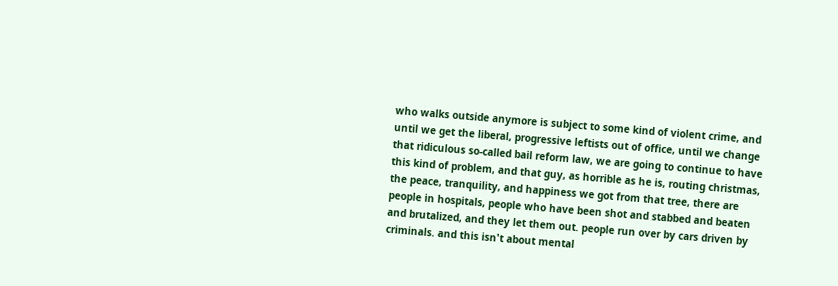who walks outside anymore is subject to some kind of violent crime, and until we get the liberal, progressive leftists out of office, until we change that ridiculous so-called bail reform law, we are going to continue to have this kind of problem, and that guy, as horrible as he is, routing christmas, the peace, tranquility, and happiness we got from that tree, there are people in hospitals, people who have been shot and stabbed and beaten and brutalized, and they let them out. people run over by cars driven by criminals. and this isn't about mental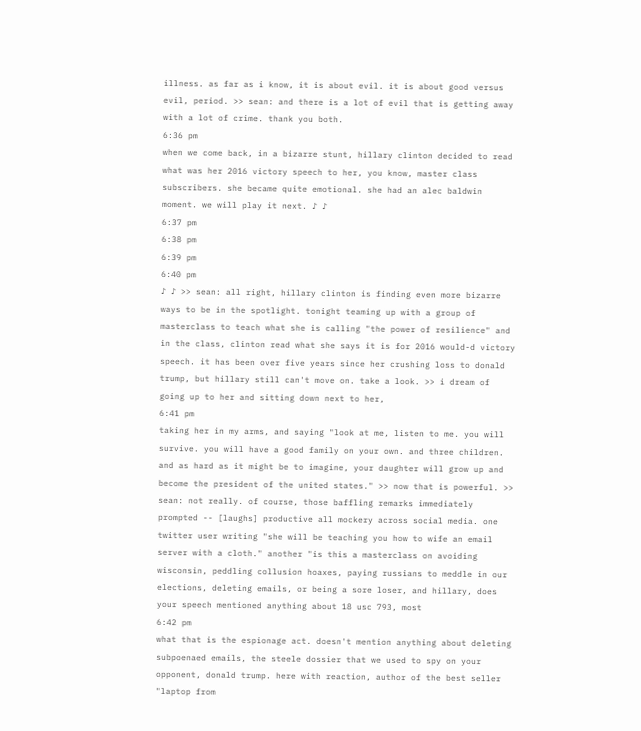illness. as far as i know, it is about evil. it is about good versus evil, period. >> sean: and there is a lot of evil that is getting away with a lot of crime. thank you both.
6:36 pm
when we come back, in a bizarre stunt, hillary clinton decided to read what was her 2016 victory speech to her, you know, master class subscribers. she became quite emotional. she had an alec baldwin moment. we will play it next. ♪ ♪
6:37 pm
6:38 pm
6:39 pm
6:40 pm
♪ ♪ >> sean: all right, hillary clinton is finding even more bizarre ways to be in the spotlight. tonight teaming up with a group of masterclass to teach what she is calling "the power of resilience" and in the class, clinton read what she says it is for 2016 would-d victory speech. it has been over five years since her crushing loss to donald trump, but hillary still can't move on. take a look. >> i dream of going up to her and sitting down next to her,
6:41 pm
taking her in my arms, and saying "look at me, listen to me. you will survive. you will have a good family on your own. and three children. and as hard as it might be to imagine, your daughter will grow up and become the president of the united states." >> now that is powerful. >> sean: not really. of course, those baffling remarks immediately prompted -- [laughs] productive all mockery across social media. one twitter user writing "she will be teaching you how to wife an email server with a cloth." another "is this a masterclass on avoiding wisconsin, peddling collusion hoaxes, paying russians to meddle in our elections, deleting emails, or being a sore loser, and hillary, does your speech mentioned anything about 18 usc 793, most
6:42 pm
what that is the espionage act. doesn't mention anything about deleting subpoenaed emails, the steele dossier that we used to spy on your opponent, donald trump. here with reaction, author of the best seller "laptop from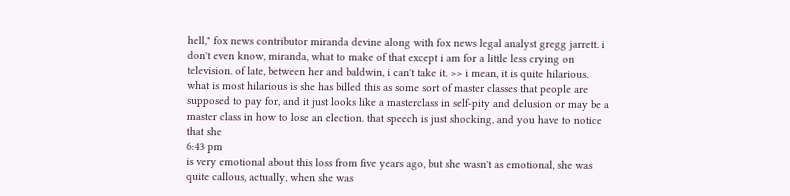hell," fox news contributor miranda devine along with fox news legal analyst gregg jarrett. i don't even know, miranda, what to make of that except i am for a little less crying on television. of late, between her and baldwin, i can't take it. >> i mean, it is quite hilarious. what is most hilarious is she has billed this as some sort of master classes that people are supposed to pay for, and it just looks like a masterclass in self-pity and delusion or may be a master class in how to lose an election. that speech is just shocking, and you have to notice that she
6:43 pm
is very emotional about this loss from five years ago, but she wasn't as emotional, she was quite callous, actually, when she was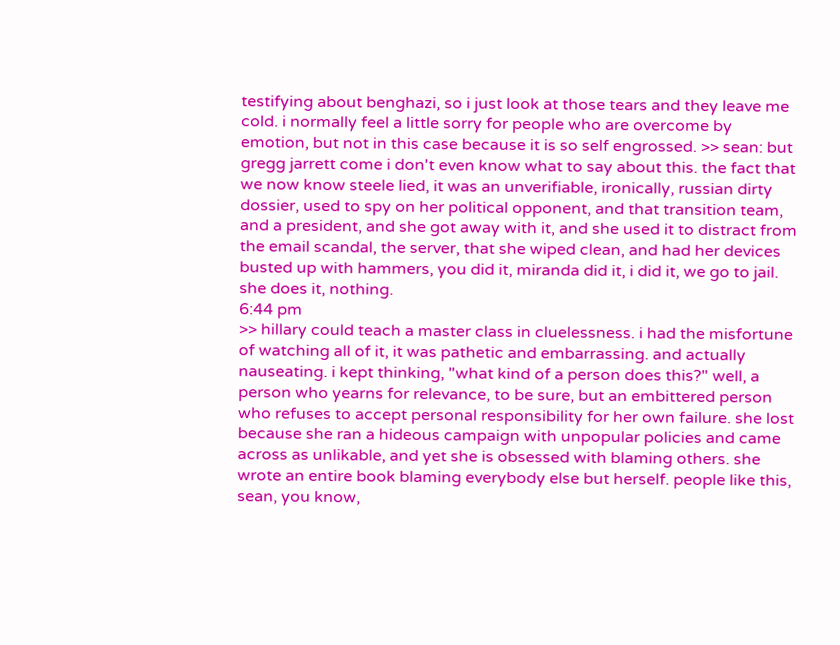testifying about benghazi, so i just look at those tears and they leave me cold. i normally feel a little sorry for people who are overcome by emotion, but not in this case because it is so self engrossed. >> sean: but gregg jarrett come i don't even know what to say about this. the fact that we now know steele lied, it was an unverifiable, ironically, russian dirty dossier, used to spy on her political opponent, and that transition team, and a president, and she got away with it, and she used it to distract from the email scandal, the server, that she wiped clean, and had her devices busted up with hammers, you did it, miranda did it, i did it, we go to jail. she does it, nothing.
6:44 pm
>> hillary could teach a master class in cluelessness. i had the misfortune of watching all of it, it was pathetic and embarrassing. and actually nauseating. i kept thinking, "what kind of a person does this?" well, a person who yearns for relevance, to be sure, but an embittered person who refuses to accept personal responsibility for her own failure. she lost because she ran a hideous campaign with unpopular policies and came across as unlikable, and yet she is obsessed with blaming others. she wrote an entire book blaming everybody else but herself. people like this, sean, you know,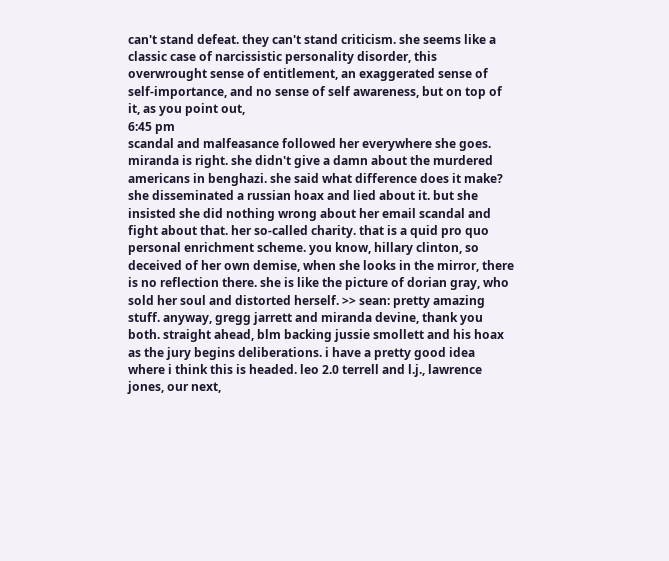can't stand defeat. they can't stand criticism. she seems like a classic case of narcissistic personality disorder, this overwrought sense of entitlement, an exaggerated sense of self-importance, and no sense of self awareness, but on top of it, as you point out,
6:45 pm
scandal and malfeasance followed her everywhere she goes. miranda is right. she didn't give a damn about the murdered americans in benghazi. she said what difference does it make? she disseminated a russian hoax and lied about it. but she insisted she did nothing wrong about her email scandal and fight about that. her so-called charity. that is a quid pro quo personal enrichment scheme. you know, hillary clinton, so deceived of her own demise, when she looks in the mirror, there is no reflection there. she is like the picture of dorian gray, who sold her soul and distorted herself. >> sean: pretty amazing stuff. anyway, gregg jarrett and miranda devine, thank you both. straight ahead, blm backing jussie smollett and his hoax as the jury begins deliberations. i have a pretty good idea where i think this is headed. leo 2.0 terrell and l.j., lawrence jones, our next,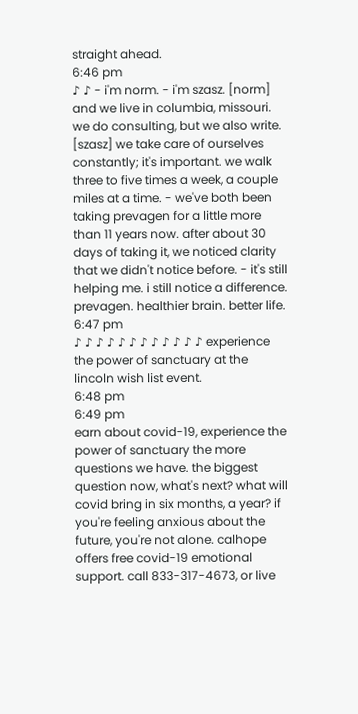straight ahead.
6:46 pm
♪ ♪ - i'm norm. - i'm szasz. [norm] and we live in columbia, missouri. we do consulting, but we also write. [szasz] we take care of ourselves constantly; it's important. we walk three to five times a week, a couple miles at a time. - we've both been taking prevagen for a little more than 11 years now. after about 30 days of taking it, we noticed clarity that we didn't notice before. - it's still helping me. i still notice a difference. prevagen. healthier brain. better life.
6:47 pm
♪ ♪ ♪ ♪ ♪ ♪ ♪ ♪ ♪ ♪ ♪ ♪ experience the power of sanctuary at the lincoln wish list event.
6:48 pm
6:49 pm
earn about covid-19, experience the power of sanctuary the more questions we have. the biggest question now, what's next? what will covid bring in six months, a year? if you're feeling anxious about the future, you're not alone. calhope offers free covid-19 emotional support. call 833-317-4673, or live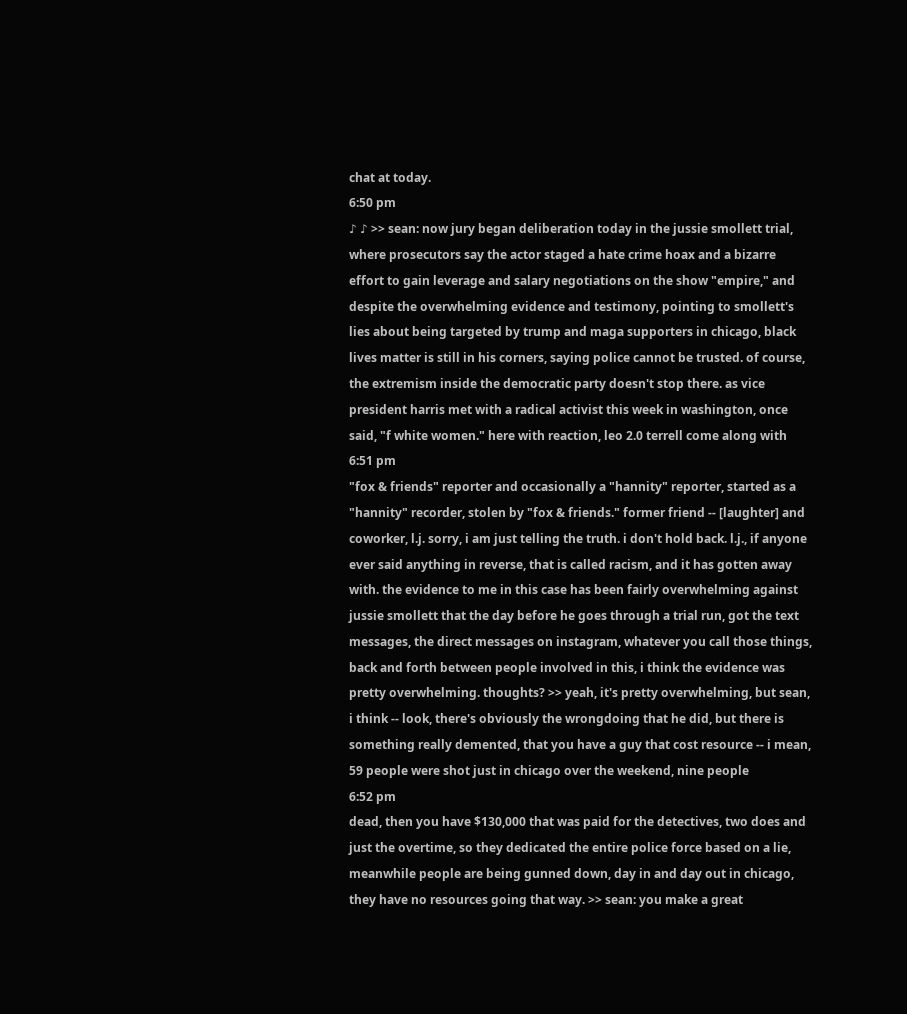chat at today.
6:50 pm
♪ ♪ >> sean: now jury began deliberation today in the jussie smollett trial, where prosecutors say the actor staged a hate crime hoax and a bizarre effort to gain leverage and salary negotiations on the show "empire," and despite the overwhelming evidence and testimony, pointing to smollett's lies about being targeted by trump and maga supporters in chicago, black lives matter is still in his corners, saying police cannot be trusted. of course, the extremism inside the democratic party doesn't stop there. as vice president harris met with a radical activist this week in washington, once said, "f white women." here with reaction, leo 2.0 terrell come along with
6:51 pm
"fox & friends" reporter and occasionally a "hannity" reporter, started as a "hannity" recorder, stolen by "fox & friends." former friend -- [laughter] and coworker, l.j. sorry, i am just telling the truth. i don't hold back. l.j., if anyone ever said anything in reverse, that is called racism, and it has gotten away with. the evidence to me in this case has been fairly overwhelming against jussie smollett that the day before he goes through a trial run, got the text messages, the direct messages on instagram, whatever you call those things, back and forth between people involved in this, i think the evidence was pretty overwhelming. thoughts? >> yeah, it's pretty overwhelming, but sean, i think -- look, there's obviously the wrongdoing that he did, but there is something really demented, that you have a guy that cost resource -- i mean, 59 people were shot just in chicago over the weekend, nine people
6:52 pm
dead, then you have $130,000 that was paid for the detectives, two does and just the overtime, so they dedicated the entire police force based on a lie, meanwhile people are being gunned down, day in and day out in chicago, they have no resources going that way. >> sean: you make a great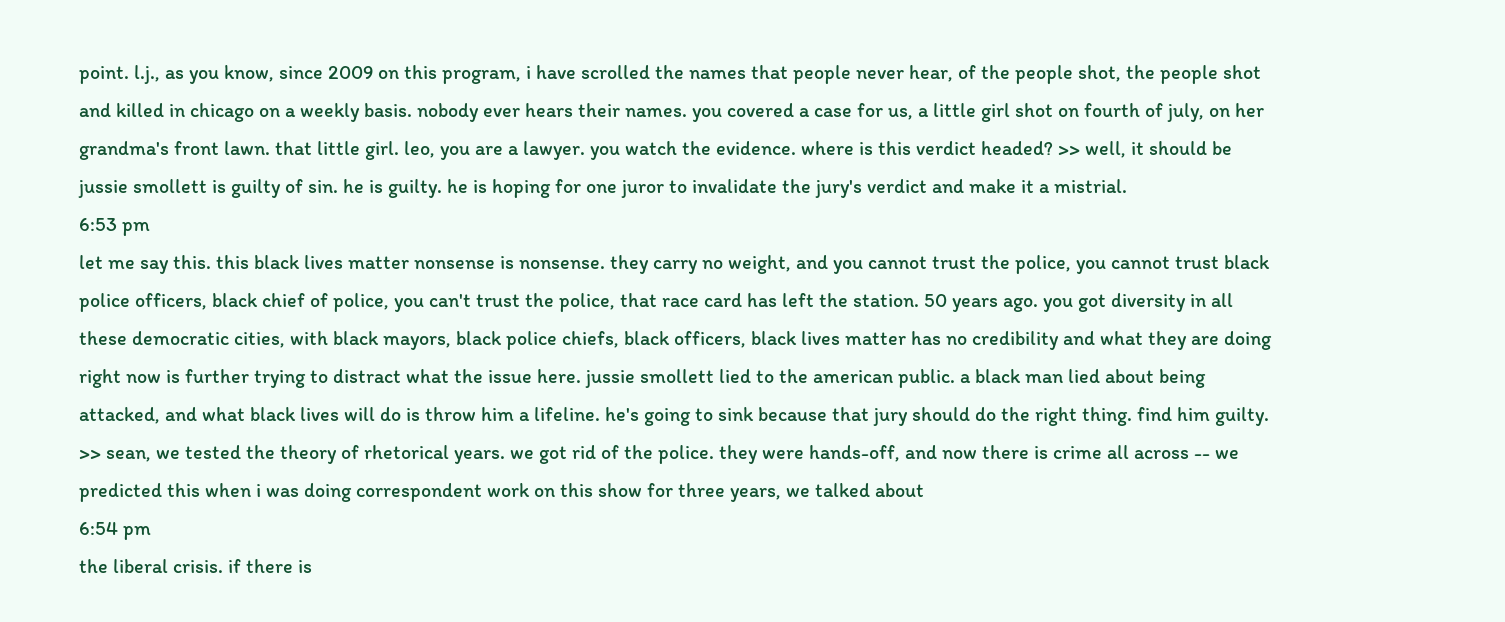point. l.j., as you know, since 2009 on this program, i have scrolled the names that people never hear, of the people shot, the people shot and killed in chicago on a weekly basis. nobody ever hears their names. you covered a case for us, a little girl shot on fourth of july, on her grandma's front lawn. that little girl. leo, you are a lawyer. you watch the evidence. where is this verdict headed? >> well, it should be jussie smollett is guilty of sin. he is guilty. he is hoping for one juror to invalidate the jury's verdict and make it a mistrial.
6:53 pm
let me say this. this black lives matter nonsense is nonsense. they carry no weight, and you cannot trust the police, you cannot trust black police officers, black chief of police, you can't trust the police, that race card has left the station. 50 years ago. you got diversity in all these democratic cities, with black mayors, black police chiefs, black officers, black lives matter has no credibility and what they are doing right now is further trying to distract what the issue here. jussie smollett lied to the american public. a black man lied about being attacked, and what black lives will do is throw him a lifeline. he's going to sink because that jury should do the right thing. find him guilty. >> sean, we tested the theory of rhetorical years. we got rid of the police. they were hands-off, and now there is crime all across -- we predicted this when i was doing correspondent work on this show for three years, we talked about
6:54 pm
the liberal crisis. if there is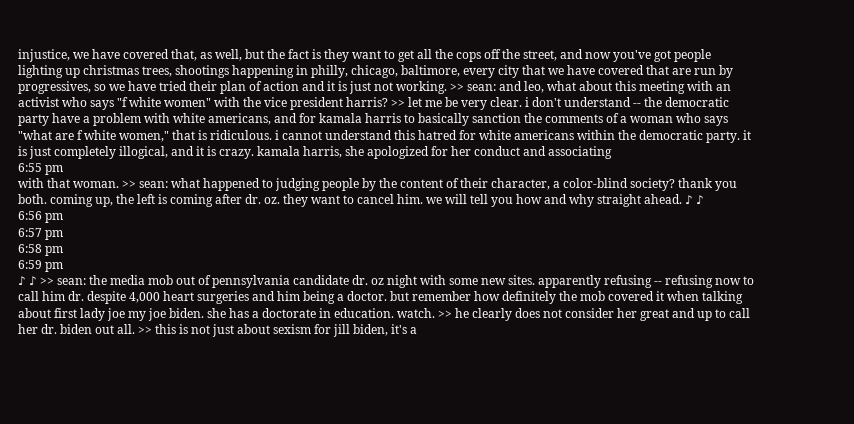injustice, we have covered that, as well, but the fact is they want to get all the cops off the street, and now you've got people lighting up christmas trees, shootings happening in philly, chicago, baltimore, every city that we have covered that are run by progressives, so we have tried their plan of action and it is just not working. >> sean: and leo, what about this meeting with an activist who says "f white women" with the vice president harris? >> let me be very clear. i don't understand -- the democratic party have a problem with white americans, and for kamala harris to basically sanction the comments of a woman who says "what are f white women," that is ridiculous. i cannot understand this hatred for white americans within the democratic party. it is just completely illogical, and it is crazy. kamala harris, she apologized for her conduct and associating
6:55 pm
with that woman. >> sean: what happened to judging people by the content of their character, a color-blind society? thank you both. coming up, the left is coming after dr. oz. they want to cancel him. we will tell you how and why straight ahead. ♪ ♪
6:56 pm
6:57 pm
6:58 pm
6:59 pm
♪ ♪ >> sean: the media mob out of pennsylvania candidate dr. oz night with some new sites. apparently refusing -- refusing now to call him dr. despite 4,000 heart surgeries and him being a doctor. but remember how definitely the mob covered it when talking about first lady joe my joe biden. she has a doctorate in education. watch. >> he clearly does not consider her great and up to call her dr. biden out all. >> this is not just about sexism for jill biden, it's a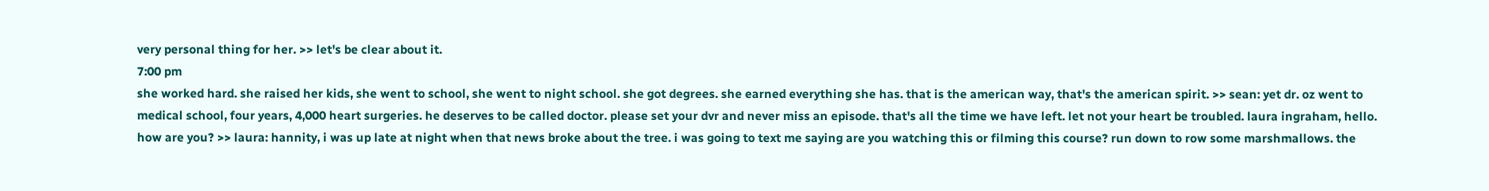very personal thing for her. >> let's be clear about it.
7:00 pm
she worked hard. she raised her kids, she went to school, she went to night school. she got degrees. she earned everything she has. that is the american way, that's the american spirit. >> sean: yet dr. oz went to medical school, four years, 4,000 heart surgeries. he deserves to be called doctor. please set your dvr and never miss an episode. that's all the time we have left. let not your heart be troubled. laura ingraham, hello. how are you? >> laura: hannity, i was up late at night when that news broke about the tree. i was going to text me saying are you watching this or filming this course? run down to row some marshmallows. the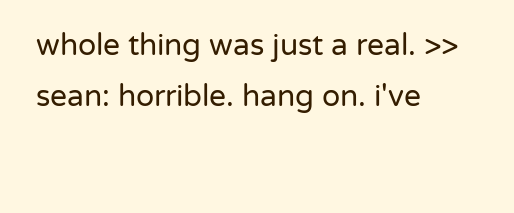whole thing was just a real. >> sean: horrible. hang on. i've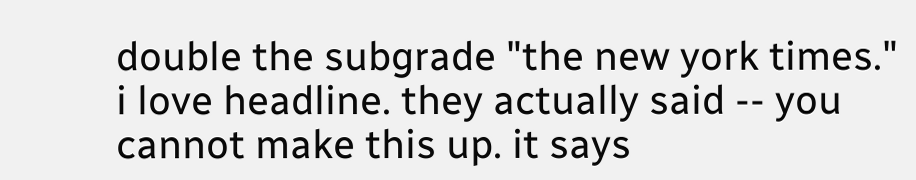double the subgrade "the new york times." i love headline. they actually said -- you cannot make this up. it says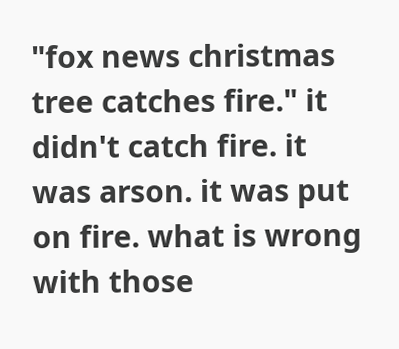"fox news christmas tree catches fire." it didn't catch fire. it was arson. it was put on fire. what is wrong with those